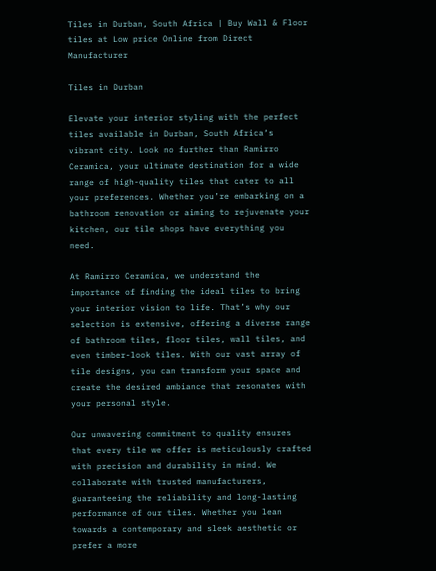Tiles in Durban, South Africa | Buy Wall & Floor tiles at Low price Online from Direct Manufacturer

Tiles in Durban

Elevate your interior styling with the perfect tiles available in Durban, South Africa‘s vibrant city. Look no further than Ramirro Ceramica, your ultimate destination for a wide range of high-quality tiles that cater to all your preferences. Whether you’re embarking on a bathroom renovation or aiming to rejuvenate your kitchen, our tile shops have everything you need.

At Ramirro Ceramica, we understand the importance of finding the ideal tiles to bring your interior vision to life. That’s why our selection is extensive, offering a diverse range of bathroom tiles, floor tiles, wall tiles, and even timber-look tiles. With our vast array of tile designs, you can transform your space and create the desired ambiance that resonates with your personal style.

Our unwavering commitment to quality ensures that every tile we offer is meticulously crafted with precision and durability in mind. We collaborate with trusted manufacturers, guaranteeing the reliability and long-lasting performance of our tiles. Whether you lean towards a contemporary and sleek aesthetic or prefer a more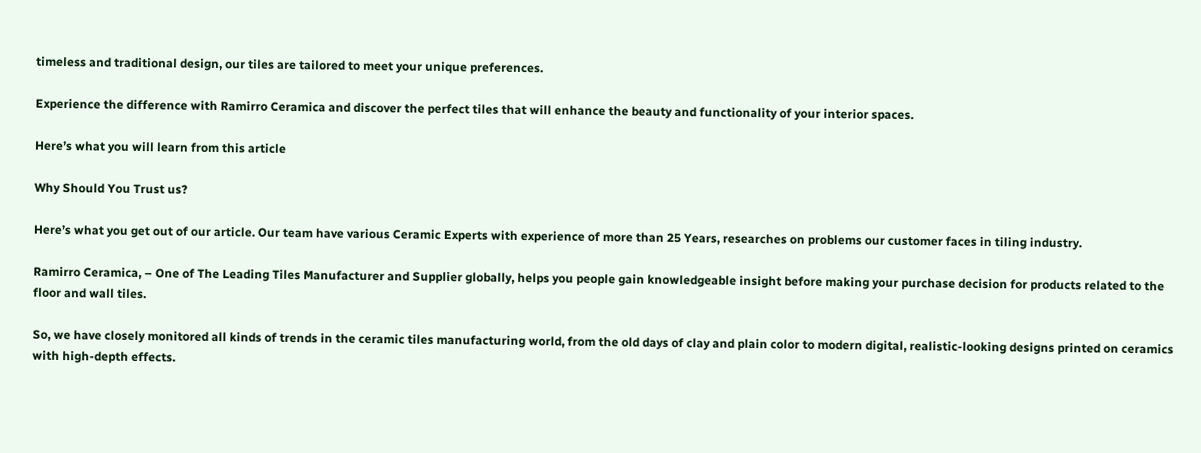timeless and traditional design, our tiles are tailored to meet your unique preferences.

Experience the difference with Ramirro Ceramica and discover the perfect tiles that will enhance the beauty and functionality of your interior spaces.

Here’s what you will learn from this article

Why Should You Trust us?

Here’s what you get out of our article. Our team have various Ceramic Experts with experience of more than 25 Years, researches on problems our customer faces in tiling industry.

Ramirro Ceramica, – One of The Leading Tiles Manufacturer and Supplier globally, helps you people gain knowledgeable insight before making your purchase decision for products related to the floor and wall tiles.

So, we have closely monitored all kinds of trends in the ceramic tiles manufacturing world, from the old days of clay and plain color to modern digital, realistic-looking designs printed on ceramics with high-depth effects.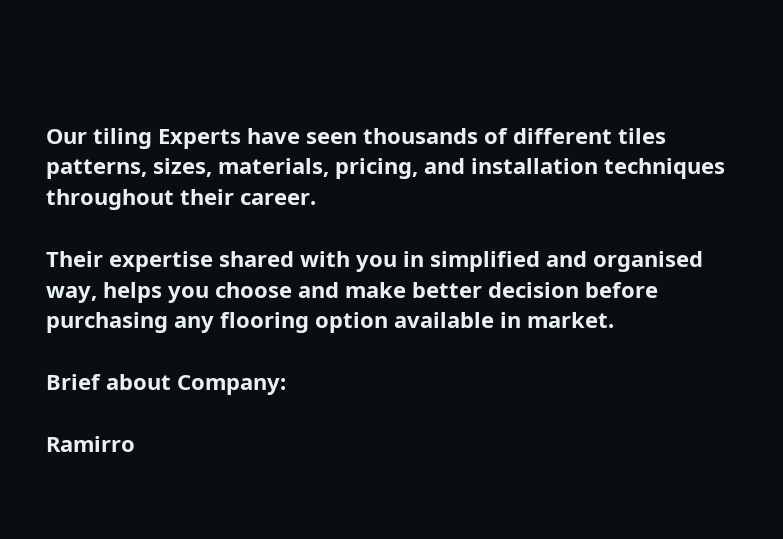Our tiling Experts have seen thousands of different tiles patterns, sizes, materials, pricing, and installation techniques throughout their career.

Their expertise shared with you in simplified and organised way, helps you choose and make better decision before purchasing any flooring option available in market.

Brief about Company:

Ramirro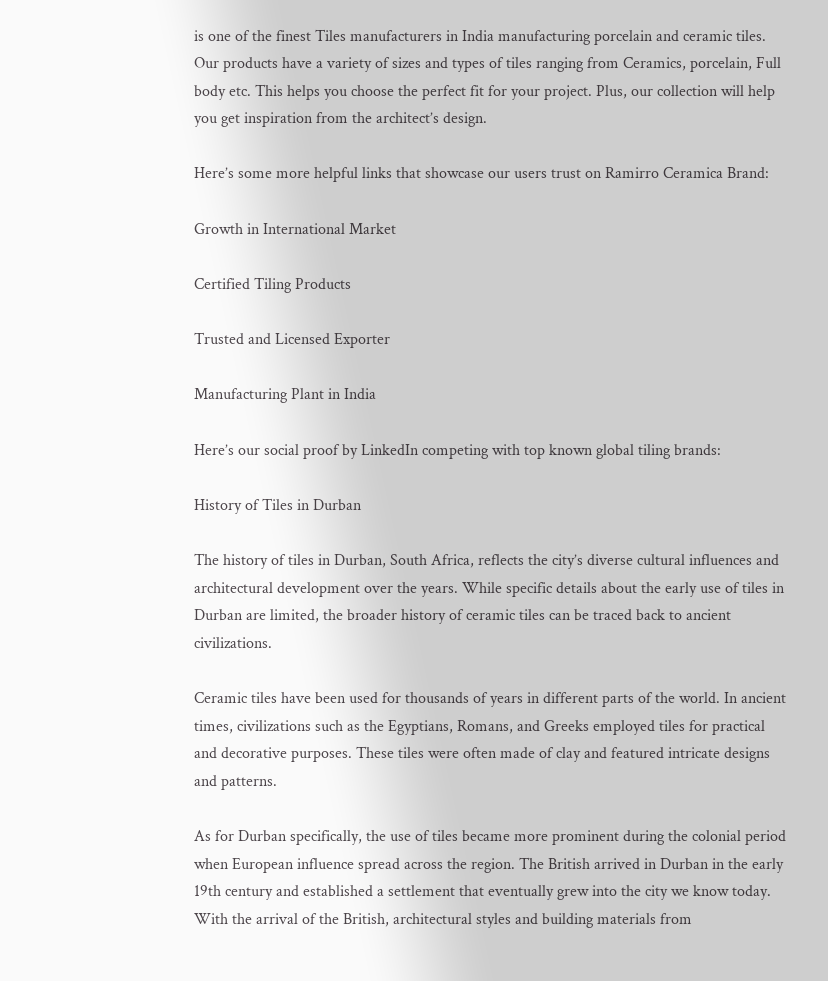is one of the finest Tiles manufacturers in India manufacturing porcelain and ceramic tiles. Our products have a variety of sizes and types of tiles ranging from Ceramics, porcelain, Full body etc. This helps you choose the perfect fit for your project. Plus, our collection will help you get inspiration from the architect’s design.

Here’s some more helpful links that showcase our users trust on Ramirro Ceramica Brand:

Growth in International Market

Certified Tiling Products

Trusted and Licensed Exporter

Manufacturing Plant in India

Here’s our social proof by LinkedIn competing with top known global tiling brands:

History of Tiles in Durban

The history of tiles in Durban, South Africa, reflects the city’s diverse cultural influences and architectural development over the years. While specific details about the early use of tiles in Durban are limited, the broader history of ceramic tiles can be traced back to ancient civilizations.

Ceramic tiles have been used for thousands of years in different parts of the world. In ancient times, civilizations such as the Egyptians, Romans, and Greeks employed tiles for practical and decorative purposes. These tiles were often made of clay and featured intricate designs and patterns.

As for Durban specifically, the use of tiles became more prominent during the colonial period when European influence spread across the region. The British arrived in Durban in the early 19th century and established a settlement that eventually grew into the city we know today. With the arrival of the British, architectural styles and building materials from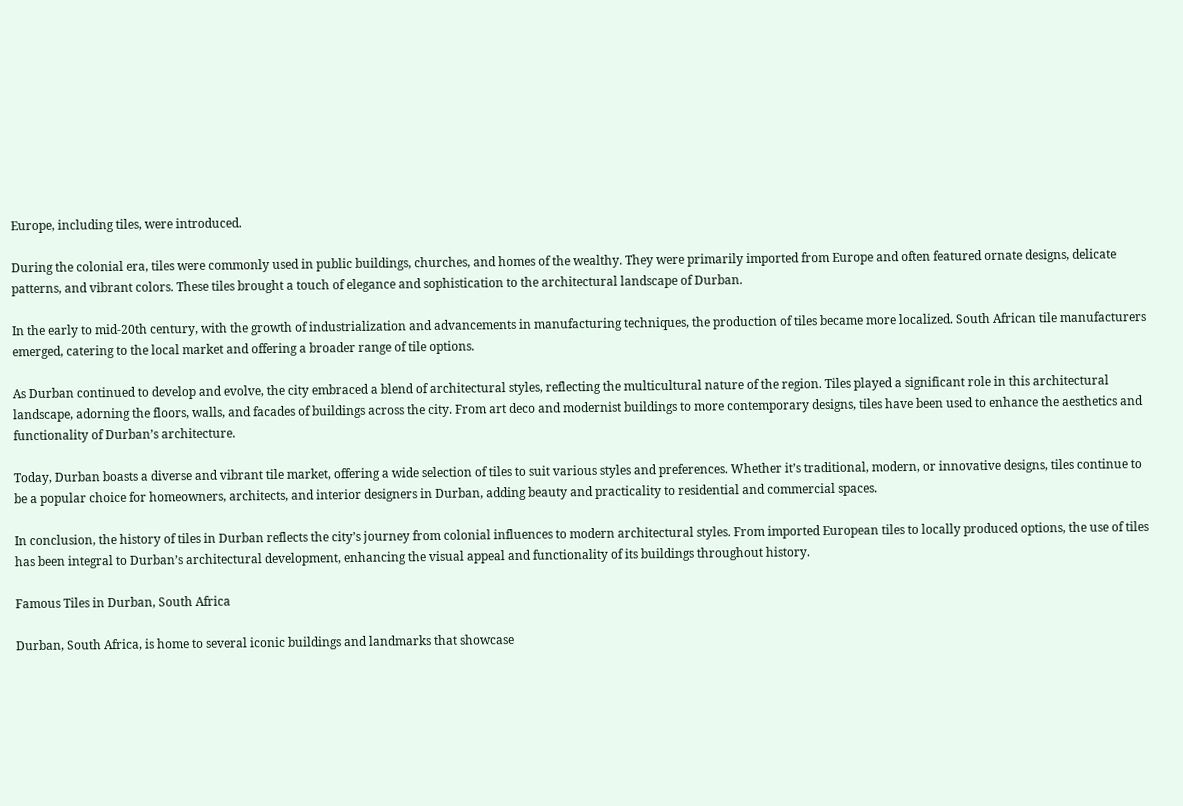Europe, including tiles, were introduced.

During the colonial era, tiles were commonly used in public buildings, churches, and homes of the wealthy. They were primarily imported from Europe and often featured ornate designs, delicate patterns, and vibrant colors. These tiles brought a touch of elegance and sophistication to the architectural landscape of Durban.

In the early to mid-20th century, with the growth of industrialization and advancements in manufacturing techniques, the production of tiles became more localized. South African tile manufacturers emerged, catering to the local market and offering a broader range of tile options.

As Durban continued to develop and evolve, the city embraced a blend of architectural styles, reflecting the multicultural nature of the region. Tiles played a significant role in this architectural landscape, adorning the floors, walls, and facades of buildings across the city. From art deco and modernist buildings to more contemporary designs, tiles have been used to enhance the aesthetics and functionality of Durban’s architecture.

Today, Durban boasts a diverse and vibrant tile market, offering a wide selection of tiles to suit various styles and preferences. Whether it’s traditional, modern, or innovative designs, tiles continue to be a popular choice for homeowners, architects, and interior designers in Durban, adding beauty and practicality to residential and commercial spaces.

In conclusion, the history of tiles in Durban reflects the city’s journey from colonial influences to modern architectural styles. From imported European tiles to locally produced options, the use of tiles has been integral to Durban’s architectural development, enhancing the visual appeal and functionality of its buildings throughout history.

Famous Tiles in Durban, South Africa

Durban, South Africa, is home to several iconic buildings and landmarks that showcase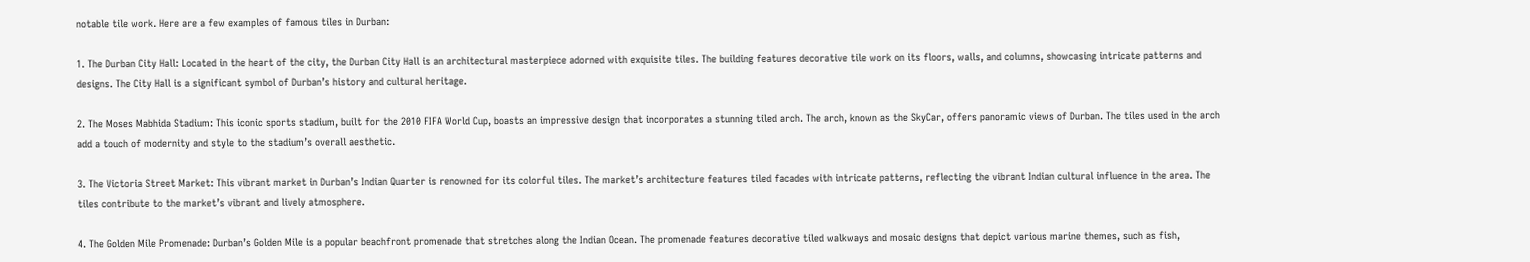notable tile work. Here are a few examples of famous tiles in Durban:

1. The Durban City Hall: Located in the heart of the city, the Durban City Hall is an architectural masterpiece adorned with exquisite tiles. The building features decorative tile work on its floors, walls, and columns, showcasing intricate patterns and designs. The City Hall is a significant symbol of Durban’s history and cultural heritage.

2. The Moses Mabhida Stadium: This iconic sports stadium, built for the 2010 FIFA World Cup, boasts an impressive design that incorporates a stunning tiled arch. The arch, known as the SkyCar, offers panoramic views of Durban. The tiles used in the arch add a touch of modernity and style to the stadium’s overall aesthetic.

3. The Victoria Street Market: This vibrant market in Durban’s Indian Quarter is renowned for its colorful tiles. The market’s architecture features tiled facades with intricate patterns, reflecting the vibrant Indian cultural influence in the area. The tiles contribute to the market’s vibrant and lively atmosphere.

4. The Golden Mile Promenade: Durban’s Golden Mile is a popular beachfront promenade that stretches along the Indian Ocean. The promenade features decorative tiled walkways and mosaic designs that depict various marine themes, such as fish,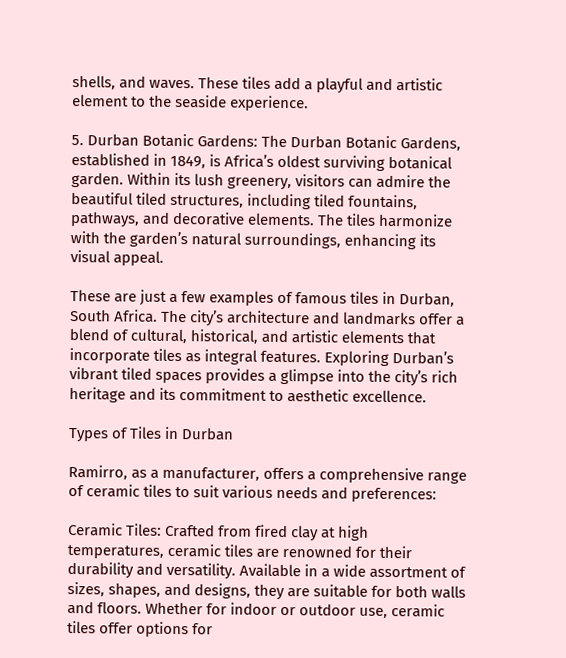shells, and waves. These tiles add a playful and artistic element to the seaside experience.

5. Durban Botanic Gardens: The Durban Botanic Gardens, established in 1849, is Africa’s oldest surviving botanical garden. Within its lush greenery, visitors can admire the beautiful tiled structures, including tiled fountains, pathways, and decorative elements. The tiles harmonize with the garden’s natural surroundings, enhancing its visual appeal.

These are just a few examples of famous tiles in Durban, South Africa. The city’s architecture and landmarks offer a blend of cultural, historical, and artistic elements that incorporate tiles as integral features. Exploring Durban’s vibrant tiled spaces provides a glimpse into the city’s rich heritage and its commitment to aesthetic excellence.

Types of Tiles in Durban

Ramirro, as a manufacturer, offers a comprehensive range of ceramic tiles to suit various needs and preferences:

Ceramic Tiles: Crafted from fired clay at high temperatures, ceramic tiles are renowned for their durability and versatility. Available in a wide assortment of sizes, shapes, and designs, they are suitable for both walls and floors. Whether for indoor or outdoor use, ceramic tiles offer options for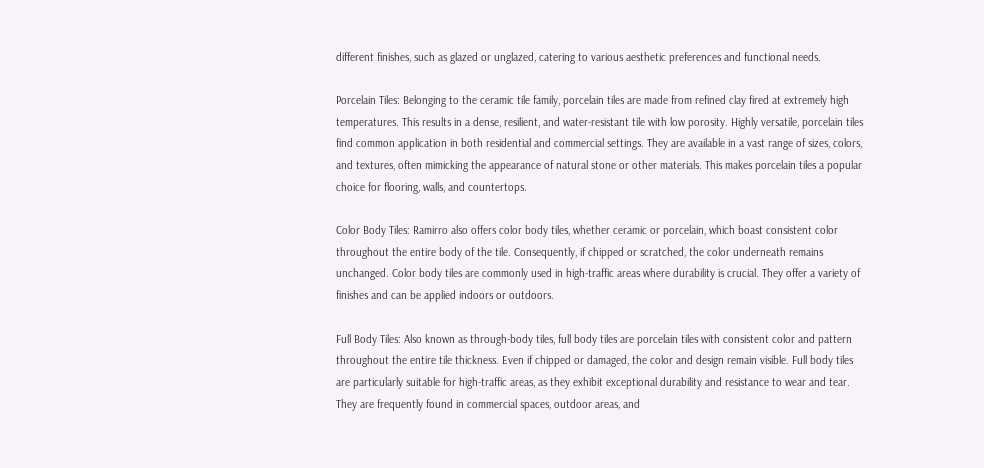different finishes, such as glazed or unglazed, catering to various aesthetic preferences and functional needs.

Porcelain Tiles: Belonging to the ceramic tile family, porcelain tiles are made from refined clay fired at extremely high temperatures. This results in a dense, resilient, and water-resistant tile with low porosity. Highly versatile, porcelain tiles find common application in both residential and commercial settings. They are available in a vast range of sizes, colors, and textures, often mimicking the appearance of natural stone or other materials. This makes porcelain tiles a popular choice for flooring, walls, and countertops.

Color Body Tiles: Ramirro also offers color body tiles, whether ceramic or porcelain, which boast consistent color throughout the entire body of the tile. Consequently, if chipped or scratched, the color underneath remains unchanged. Color body tiles are commonly used in high-traffic areas where durability is crucial. They offer a variety of finishes and can be applied indoors or outdoors.

Full Body Tiles: Also known as through-body tiles, full body tiles are porcelain tiles with consistent color and pattern throughout the entire tile thickness. Even if chipped or damaged, the color and design remain visible. Full body tiles are particularly suitable for high-traffic areas, as they exhibit exceptional durability and resistance to wear and tear. They are frequently found in commercial spaces, outdoor areas, and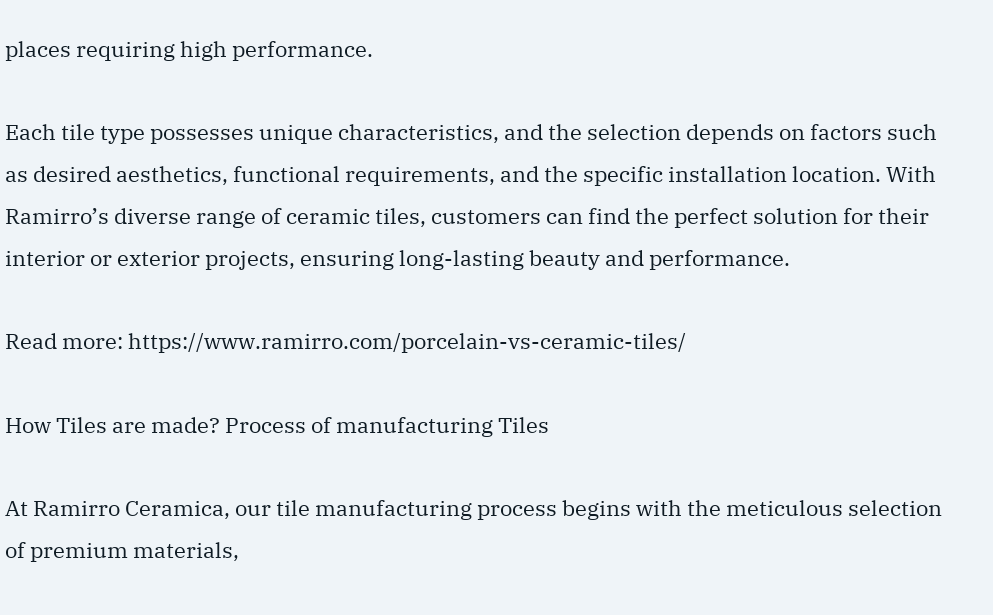places requiring high performance.

Each tile type possesses unique characteristics, and the selection depends on factors such as desired aesthetics, functional requirements, and the specific installation location. With Ramirro’s diverse range of ceramic tiles, customers can find the perfect solution for their interior or exterior projects, ensuring long-lasting beauty and performance.

Read more: https://www.ramirro.com/porcelain-vs-ceramic-tiles/

How Tiles are made? Process of manufacturing Tiles

At Ramirro Ceramica, our tile manufacturing process begins with the meticulous selection of premium materials,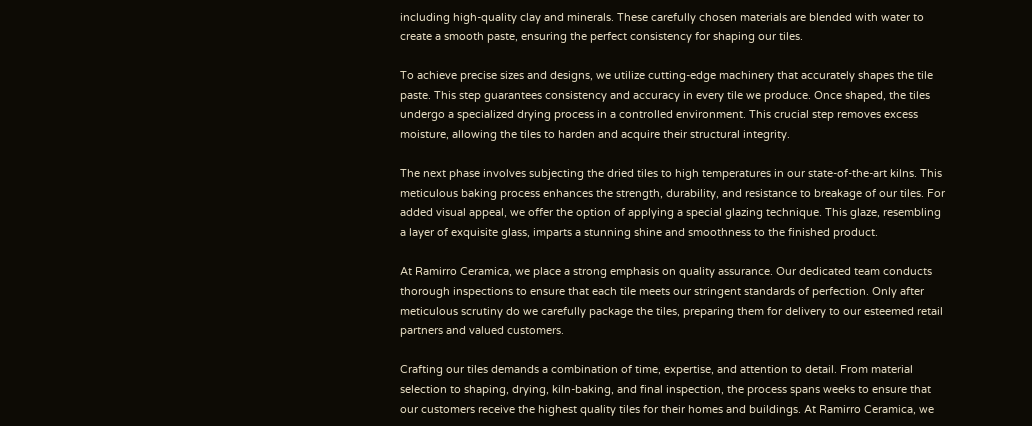including high-quality clay and minerals. These carefully chosen materials are blended with water to create a smooth paste, ensuring the perfect consistency for shaping our tiles.

To achieve precise sizes and designs, we utilize cutting-edge machinery that accurately shapes the tile paste. This step guarantees consistency and accuracy in every tile we produce. Once shaped, the tiles undergo a specialized drying process in a controlled environment. This crucial step removes excess moisture, allowing the tiles to harden and acquire their structural integrity.

The next phase involves subjecting the dried tiles to high temperatures in our state-of-the-art kilns. This meticulous baking process enhances the strength, durability, and resistance to breakage of our tiles. For added visual appeal, we offer the option of applying a special glazing technique. This glaze, resembling a layer of exquisite glass, imparts a stunning shine and smoothness to the finished product.

At Ramirro Ceramica, we place a strong emphasis on quality assurance. Our dedicated team conducts thorough inspections to ensure that each tile meets our stringent standards of perfection. Only after meticulous scrutiny do we carefully package the tiles, preparing them for delivery to our esteemed retail partners and valued customers.

Crafting our tiles demands a combination of time, expertise, and attention to detail. From material selection to shaping, drying, kiln-baking, and final inspection, the process spans weeks to ensure that our customers receive the highest quality tiles for their homes and buildings. At Ramirro Ceramica, we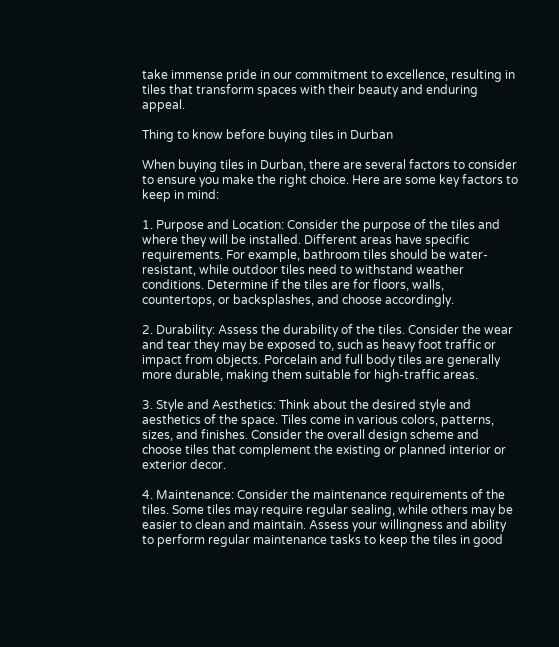take immense pride in our commitment to excellence, resulting in tiles that transform spaces with their beauty and enduring appeal.

Thing to know before buying tiles in Durban

When buying tiles in Durban, there are several factors to consider to ensure you make the right choice. Here are some key factors to keep in mind:

1. Purpose and Location: Consider the purpose of the tiles and where they will be installed. Different areas have specific requirements. For example, bathroom tiles should be water-resistant, while outdoor tiles need to withstand weather conditions. Determine if the tiles are for floors, walls, countertops, or backsplashes, and choose accordingly.

2. Durability: Assess the durability of the tiles. Consider the wear and tear they may be exposed to, such as heavy foot traffic or impact from objects. Porcelain and full body tiles are generally more durable, making them suitable for high-traffic areas.

3. Style and Aesthetics: Think about the desired style and aesthetics of the space. Tiles come in various colors, patterns, sizes, and finishes. Consider the overall design scheme and choose tiles that complement the existing or planned interior or exterior decor.

4. Maintenance: Consider the maintenance requirements of the tiles. Some tiles may require regular sealing, while others may be easier to clean and maintain. Assess your willingness and ability to perform regular maintenance tasks to keep the tiles in good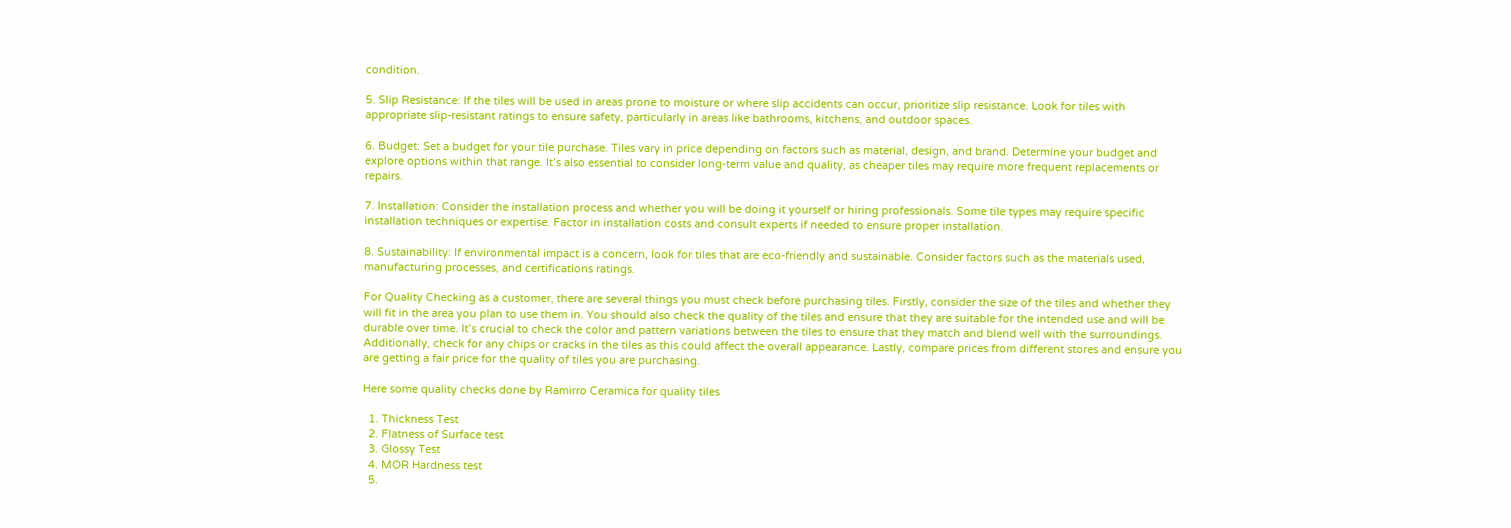condition.

5. Slip Resistance: If the tiles will be used in areas prone to moisture or where slip accidents can occur, prioritize slip resistance. Look for tiles with appropriate slip-resistant ratings to ensure safety, particularly in areas like bathrooms, kitchens, and outdoor spaces.

6. Budget: Set a budget for your tile purchase. Tiles vary in price depending on factors such as material, design, and brand. Determine your budget and explore options within that range. It’s also essential to consider long-term value and quality, as cheaper tiles may require more frequent replacements or repairs.

7. Installation: Consider the installation process and whether you will be doing it yourself or hiring professionals. Some tile types may require specific installation techniques or expertise. Factor in installation costs and consult experts if needed to ensure proper installation.

8. Sustainability: If environmental impact is a concern, look for tiles that are eco-friendly and sustainable. Consider factors such as the materials used, manufacturing processes, and certifications ratings.

For Quality Checking as a customer, there are several things you must check before purchasing tiles. Firstly, consider the size of the tiles and whether they will fit in the area you plan to use them in. You should also check the quality of the tiles and ensure that they are suitable for the intended use and will be durable over time. It’s crucial to check the color and pattern variations between the tiles to ensure that they match and blend well with the surroundings. Additionally, check for any chips or cracks in the tiles as this could affect the overall appearance. Lastly, compare prices from different stores and ensure you are getting a fair price for the quality of tiles you are purchasing.

Here some quality checks done by Ramirro Ceramica for quality tiles

  1. Thickness Test
  2. Flatness of Surface test
  3. Glossy Test
  4. MOR Hardness test
  5.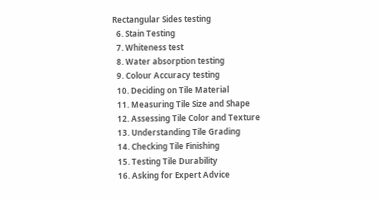Rectangular Sides testing
  6. Stain Testing
  7. Whiteness test
  8. Water absorption testing
  9. Colour Accuracy testing
  10. Deciding on Tile Material
  11. Measuring Tile Size and Shape
  12. Assessing Tile Color and Texture
  13. Understanding Tile Grading
  14. Checking Tile Finishing
  15. Testing Tile Durability
  16. Asking for Expert Advice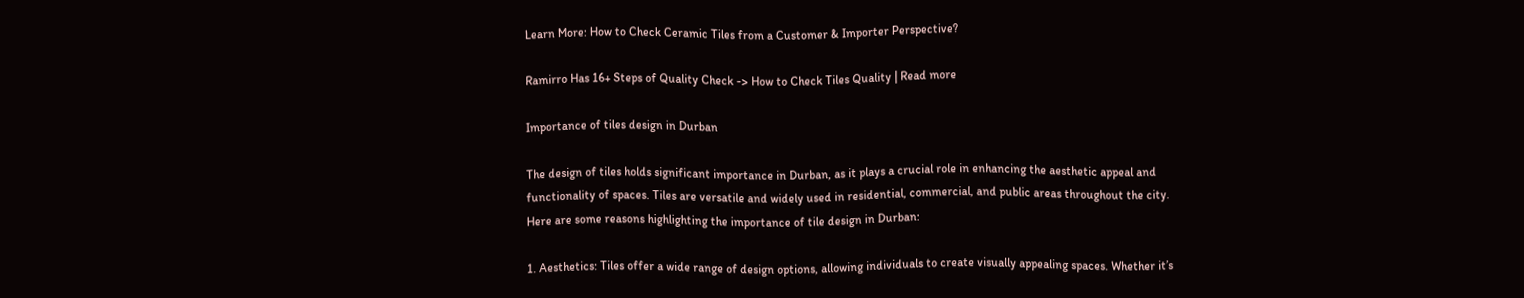Learn More: How to Check Ceramic Tiles from a Customer & Importer Perspective?

Ramirro Has 16+ Steps of Quality Check -> How to Check Tiles Quality | Read more

Importance of tiles design in Durban

The design of tiles holds significant importance in Durban, as it plays a crucial role in enhancing the aesthetic appeal and functionality of spaces. Tiles are versatile and widely used in residential, commercial, and public areas throughout the city. Here are some reasons highlighting the importance of tile design in Durban:

1. Aesthetics: Tiles offer a wide range of design options, allowing individuals to create visually appealing spaces. Whether it’s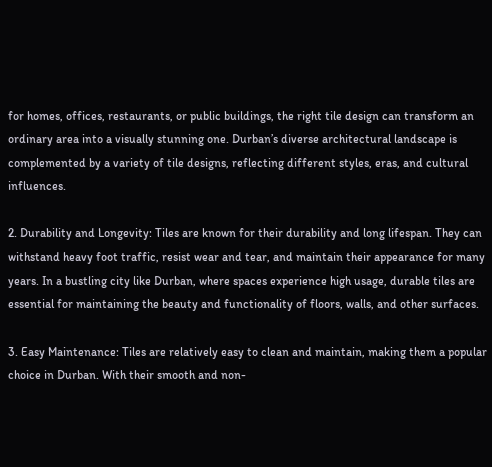for homes, offices, restaurants, or public buildings, the right tile design can transform an ordinary area into a visually stunning one. Durban’s diverse architectural landscape is complemented by a variety of tile designs, reflecting different styles, eras, and cultural influences.

2. Durability and Longevity: Tiles are known for their durability and long lifespan. They can withstand heavy foot traffic, resist wear and tear, and maintain their appearance for many years. In a bustling city like Durban, where spaces experience high usage, durable tiles are essential for maintaining the beauty and functionality of floors, walls, and other surfaces.

3. Easy Maintenance: Tiles are relatively easy to clean and maintain, making them a popular choice in Durban. With their smooth and non-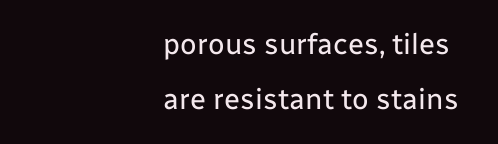porous surfaces, tiles are resistant to stains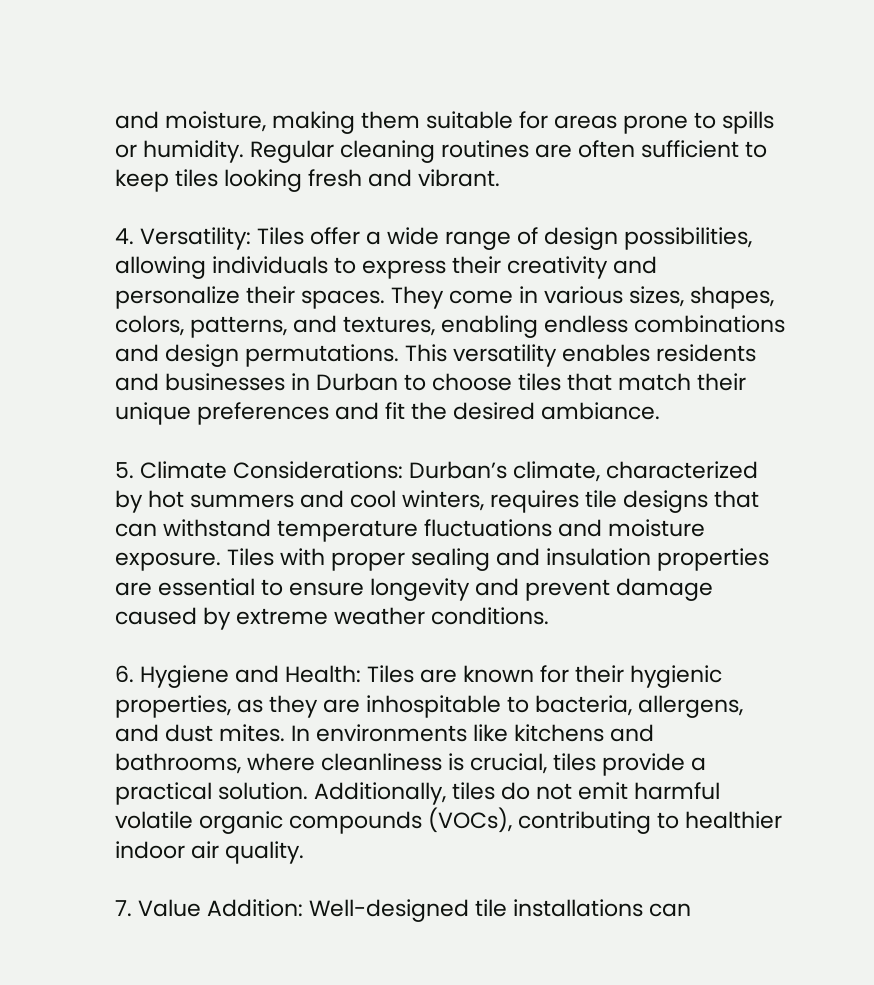and moisture, making them suitable for areas prone to spills or humidity. Regular cleaning routines are often sufficient to keep tiles looking fresh and vibrant.

4. Versatility: Tiles offer a wide range of design possibilities, allowing individuals to express their creativity and personalize their spaces. They come in various sizes, shapes, colors, patterns, and textures, enabling endless combinations and design permutations. This versatility enables residents and businesses in Durban to choose tiles that match their unique preferences and fit the desired ambiance.

5. Climate Considerations: Durban’s climate, characterized by hot summers and cool winters, requires tile designs that can withstand temperature fluctuations and moisture exposure. Tiles with proper sealing and insulation properties are essential to ensure longevity and prevent damage caused by extreme weather conditions.

6. Hygiene and Health: Tiles are known for their hygienic properties, as they are inhospitable to bacteria, allergens, and dust mites. In environments like kitchens and bathrooms, where cleanliness is crucial, tiles provide a practical solution. Additionally, tiles do not emit harmful volatile organic compounds (VOCs), contributing to healthier indoor air quality.

7. Value Addition: Well-designed tile installations can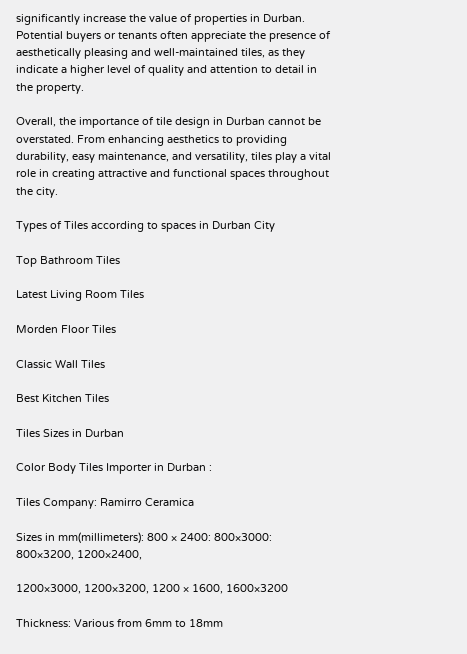significantly increase the value of properties in Durban. Potential buyers or tenants often appreciate the presence of aesthetically pleasing and well-maintained tiles, as they indicate a higher level of quality and attention to detail in the property.

Overall, the importance of tile design in Durban cannot be overstated. From enhancing aesthetics to providing durability, easy maintenance, and versatility, tiles play a vital role in creating attractive and functional spaces throughout the city.

Types of Tiles according to spaces in Durban City

Top Bathroom Tiles

Latest Living Room Tiles

Morden Floor Tiles

Classic Wall Tiles

Best Kitchen Tiles

Tiles Sizes in Durban

Color Body Tiles Importer in Durban :

Tiles Company: Ramirro Ceramica

Sizes in mm(millimeters): 800 × 2400: 800×3000: 800×3200, 1200×2400,

1200×3000, 1200×3200, 1200 × 1600, 1600×3200

Thickness: Various from 6mm to 18mm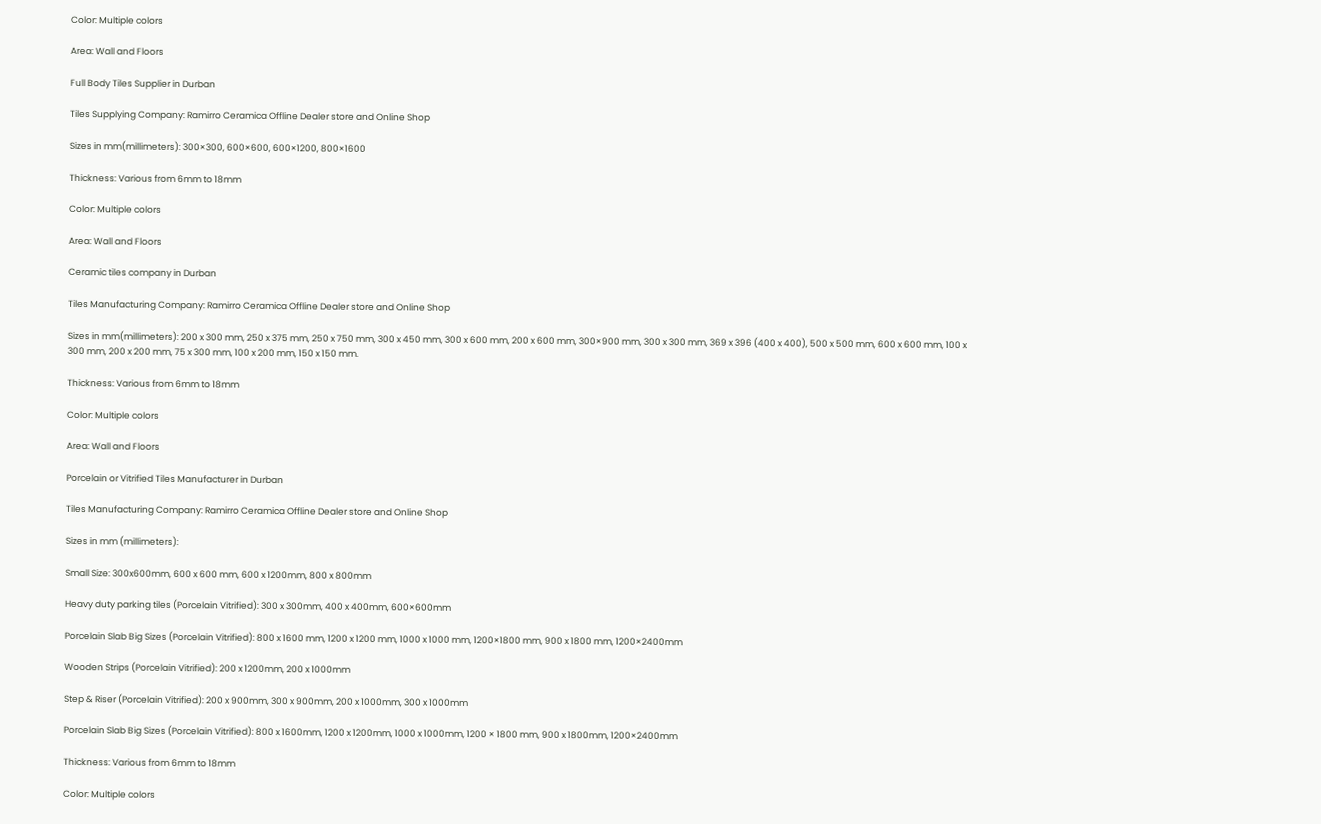Color: Multiple colors

Area: Wall and Floors

Full Body Tiles Supplier in Durban

Tiles Supplying Company: Ramirro Ceramica Offline Dealer store and Online Shop

Sizes in mm(millimeters): 300×300, 600×600, 600×1200, 800×1600

Thickness: Various from 6mm to 18mm

Color: Multiple colors

Area: Wall and Floors

Ceramic tiles company in Durban

Tiles Manufacturing Company: Ramirro Ceramica Offline Dealer store and Online Shop

Sizes in mm(millimeters): 200 x 300 mm, 250 x 375 mm, 250 x 750 mm, 300 x 450 mm, 300 x 600 mm, 200 x 600 mm, 300×900 mm, 300 x 300 mm, 369 x 396 (400 x 400), 500 x 500 mm, 600 x 600 mm, 100 x 300 mm, 200 x 200 mm, 75 x 300 mm, 100 x 200 mm, 150 x 150 mm.

Thickness: Various from 6mm to 18mm

Color: Multiple colors

Area: Wall and Floors

Porcelain or Vitrified Tiles Manufacturer in Durban

Tiles Manufacturing Company: Ramirro Ceramica Offline Dealer store and Online Shop

Sizes in mm (millimeters):

Small Size: 300x600mm, 600 x 600 mm, 600 x 1200mm, 800 x 800mm

Heavy duty parking tiles (Porcelain Vitrified): 300 x 300mm, 400 x 400mm, 600×600mm

Porcelain Slab Big Sizes (Porcelain Vitrified): 800 x 1600 mm, 1200 x 1200 mm, 1000 x 1000 mm, 1200×1800 mm, 900 x 1800 mm, 1200×2400mm

Wooden Strips (Porcelain Vitrified): 200 x 1200mm, 200 x 1000mm

Step & Riser (Porcelain Vitrified): 200 x 900mm, 300 x 900mm, 200 x 1000mm, 300 x 1000mm

Porcelain Slab Big Sizes (Porcelain Vitrified): 800 x 1600mm, 1200 x 1200mm, 1000 x 1000mm, 1200 × 1800 mm, 900 x 1800mm, 1200×2400mm

Thickness: Various from 6mm to 18mm

Color: Multiple colors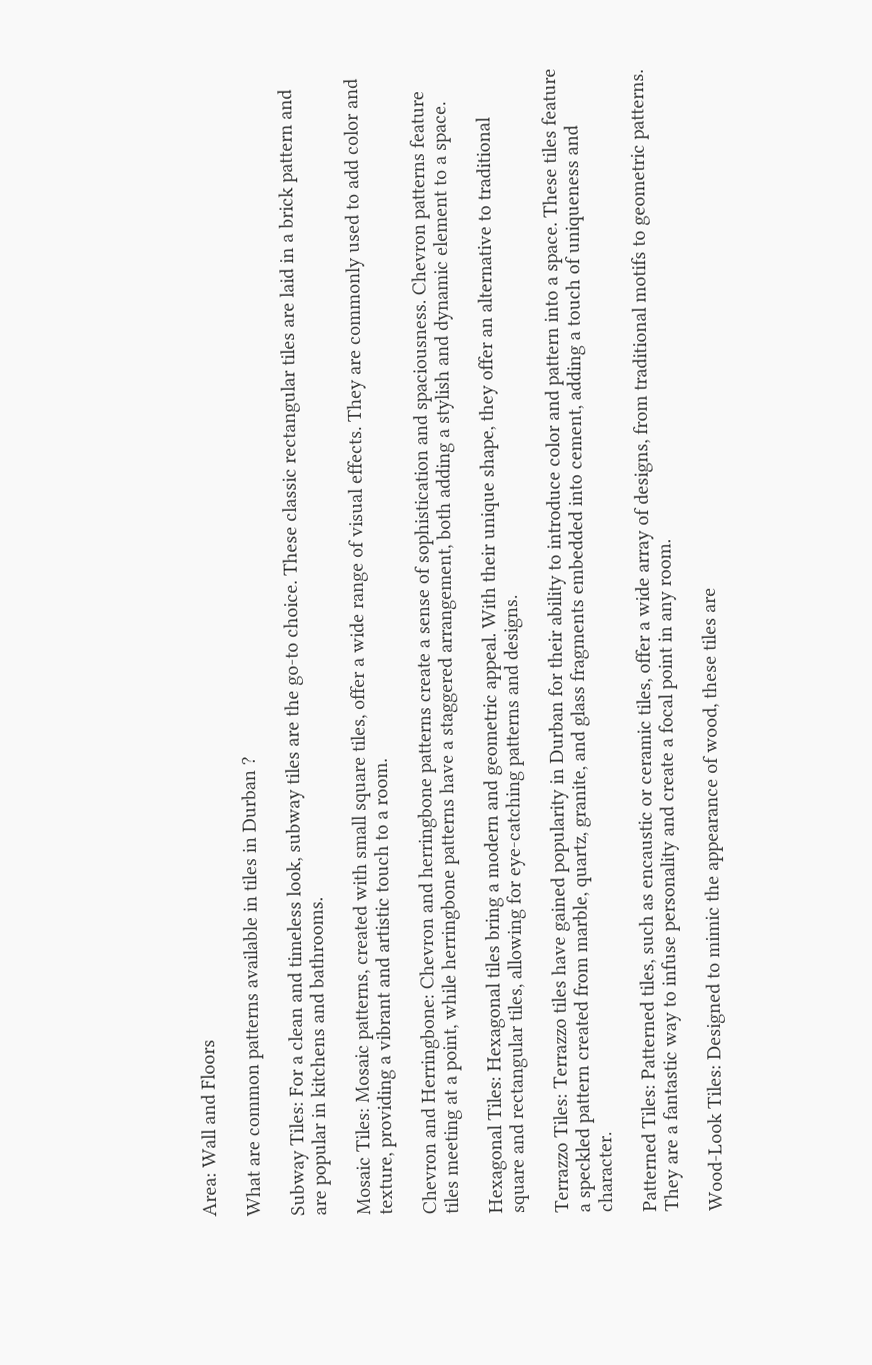Area: Wall and Floors

What are common patterns available in tiles in Durban ?

Subway Tiles: For a clean and timeless look, subway tiles are the go-to choice. These classic rectangular tiles are laid in a brick pattern and are popular in kitchens and bathrooms.

Mosaic Tiles: Mosaic patterns, created with small square tiles, offer a wide range of visual effects. They are commonly used to add color and texture, providing a vibrant and artistic touch to a room.

Chevron and Herringbone: Chevron and herringbone patterns create a sense of sophistication and spaciousness. Chevron patterns feature tiles meeting at a point, while herringbone patterns have a staggered arrangement, both adding a stylish and dynamic element to a space.

Hexagonal Tiles: Hexagonal tiles bring a modern and geometric appeal. With their unique shape, they offer an alternative to traditional square and rectangular tiles, allowing for eye-catching patterns and designs.

Terrazzo Tiles: Terrazzo tiles have gained popularity in Durban for their ability to introduce color and pattern into a space. These tiles feature a speckled pattern created from marble, quartz, granite, and glass fragments embedded into cement, adding a touch of uniqueness and character.

Patterned Tiles: Patterned tiles, such as encaustic or ceramic tiles, offer a wide array of designs, from traditional motifs to geometric patterns. They are a fantastic way to infuse personality and create a focal point in any room.

Wood-Look Tiles: Designed to mimic the appearance of wood, these tiles are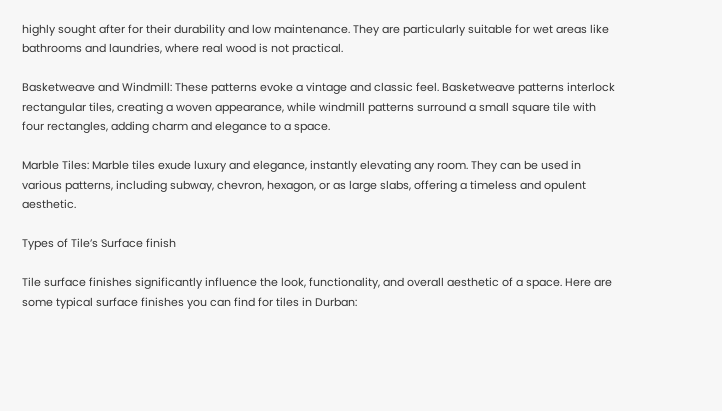highly sought after for their durability and low maintenance. They are particularly suitable for wet areas like bathrooms and laundries, where real wood is not practical.

Basketweave and Windmill: These patterns evoke a vintage and classic feel. Basketweave patterns interlock rectangular tiles, creating a woven appearance, while windmill patterns surround a small square tile with four rectangles, adding charm and elegance to a space.

Marble Tiles: Marble tiles exude luxury and elegance, instantly elevating any room. They can be used in various patterns, including subway, chevron, hexagon, or as large slabs, offering a timeless and opulent aesthetic.

Types of Tile’s Surface finish

Tile surface finishes significantly influence the look, functionality, and overall aesthetic of a space. Here are some typical surface finishes you can find for tiles in Durban: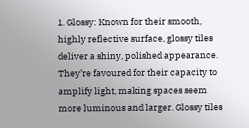1. Glossy: Known for their smooth, highly reflective surface, glossy tiles deliver a shiny, polished appearance. They’re favoured for their capacity to amplify light, making spaces seem more luminous and larger. Glossy tiles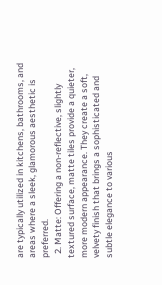are typically utilized in kitchens, bathrooms, and areas where a sleek, glamorous aesthetic is preferred.
  2. Matte: Offering a non-reflective, slightly textured surface, matte tiles provide a quieter, more modern appearance. They create a soft, velvety finish that brings a sophisticated and subtle elegance to various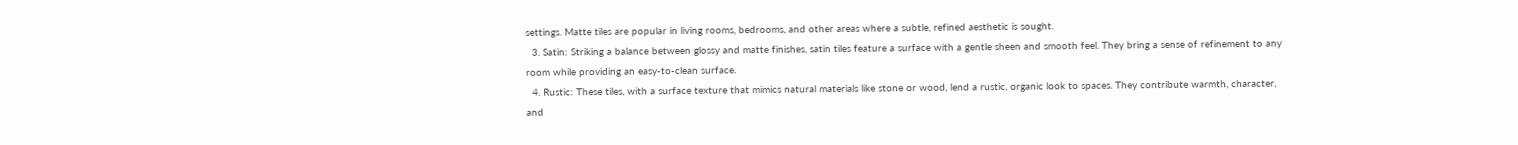settings. Matte tiles are popular in living rooms, bedrooms, and other areas where a subtle, refined aesthetic is sought.
  3. Satin: Striking a balance between glossy and matte finishes, satin tiles feature a surface with a gentle sheen and smooth feel. They bring a sense of refinement to any room while providing an easy-to-clean surface.
  4. Rustic: These tiles, with a surface texture that mimics natural materials like stone or wood, lend a rustic, organic look to spaces. They contribute warmth, character, and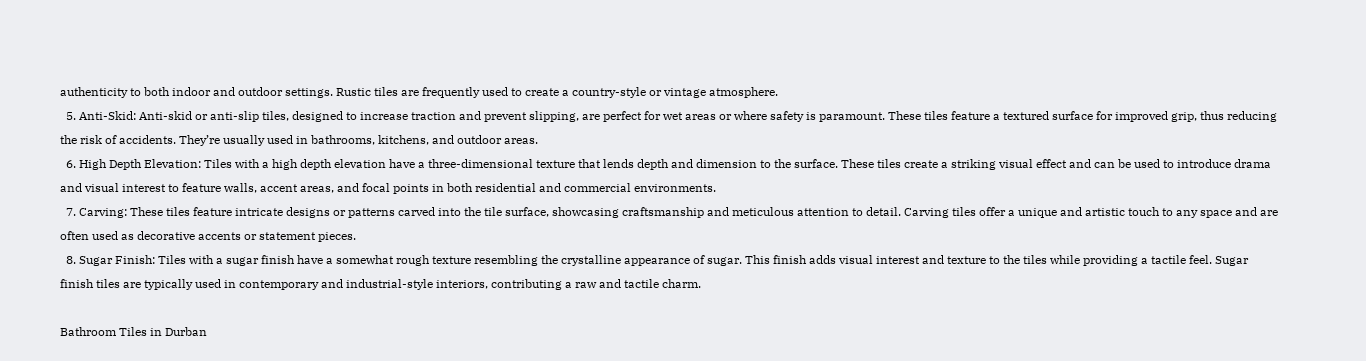authenticity to both indoor and outdoor settings. Rustic tiles are frequently used to create a country-style or vintage atmosphere.
  5. Anti-Skid: Anti-skid or anti-slip tiles, designed to increase traction and prevent slipping, are perfect for wet areas or where safety is paramount. These tiles feature a textured surface for improved grip, thus reducing the risk of accidents. They’re usually used in bathrooms, kitchens, and outdoor areas.
  6. High Depth Elevation: Tiles with a high depth elevation have a three-dimensional texture that lends depth and dimension to the surface. These tiles create a striking visual effect and can be used to introduce drama and visual interest to feature walls, accent areas, and focal points in both residential and commercial environments.
  7. Carving: These tiles feature intricate designs or patterns carved into the tile surface, showcasing craftsmanship and meticulous attention to detail. Carving tiles offer a unique and artistic touch to any space and are often used as decorative accents or statement pieces.
  8. Sugar Finish: Tiles with a sugar finish have a somewhat rough texture resembling the crystalline appearance of sugar. This finish adds visual interest and texture to the tiles while providing a tactile feel. Sugar finish tiles are typically used in contemporary and industrial-style interiors, contributing a raw and tactile charm.

Bathroom Tiles in Durban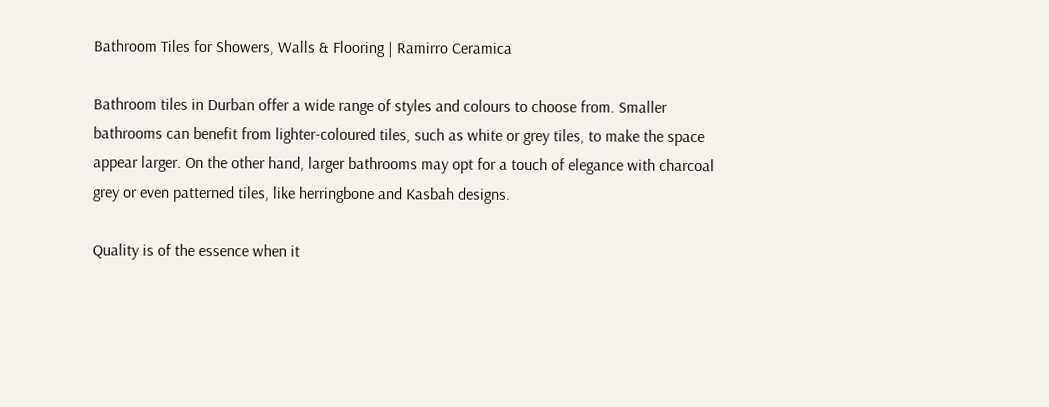Bathroom Tiles for Showers, Walls & Flooring | Ramirro Ceramica

Bathroom tiles in Durban offer a wide range of styles and colours to choose from. Smaller bathrooms can benefit from lighter-coloured tiles, such as white or grey tiles, to make the space appear larger. On the other hand, larger bathrooms may opt for a touch of elegance with charcoal grey or even patterned tiles, like herringbone and Kasbah designs.

Quality is of the essence when it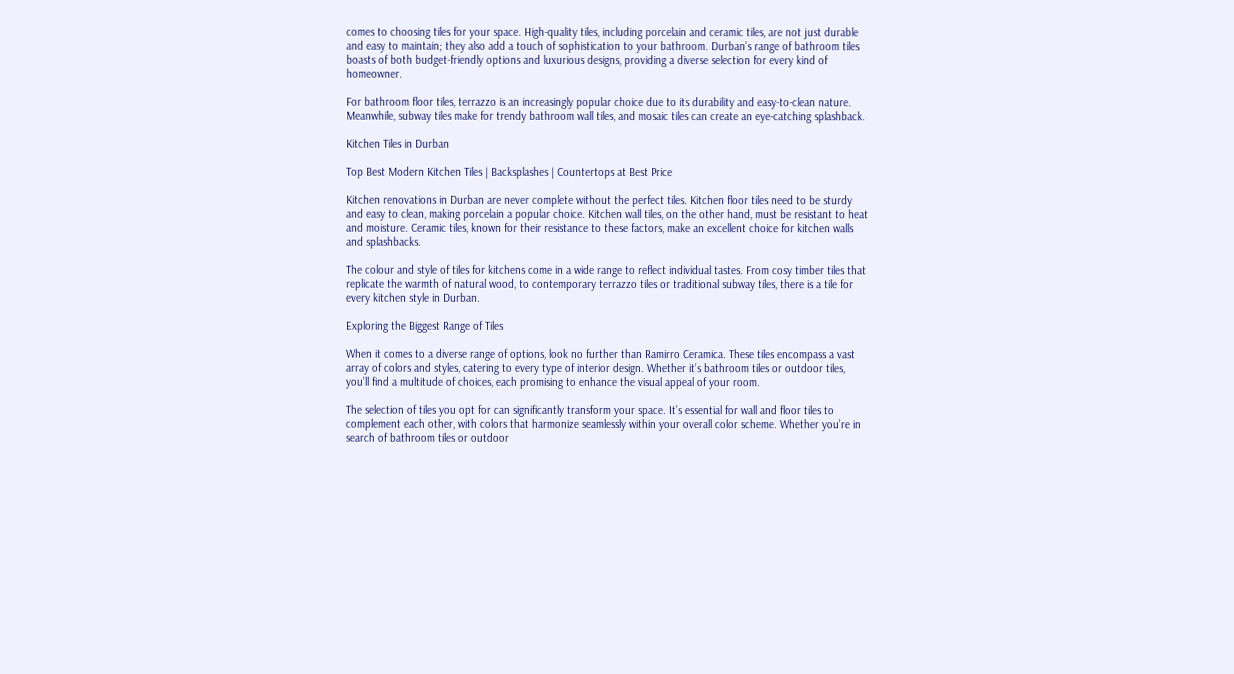comes to choosing tiles for your space. High-quality tiles, including porcelain and ceramic tiles, are not just durable and easy to maintain; they also add a touch of sophistication to your bathroom. Durban’s range of bathroom tiles boasts of both budget-friendly options and luxurious designs, providing a diverse selection for every kind of homeowner.

For bathroom floor tiles, terrazzo is an increasingly popular choice due to its durability and easy-to-clean nature. Meanwhile, subway tiles make for trendy bathroom wall tiles, and mosaic tiles can create an eye-catching splashback.

Kitchen Tiles in Durban

Top Best Modern Kitchen Tiles | Backsplashes | Countertops at Best Price

Kitchen renovations in Durban are never complete without the perfect tiles. Kitchen floor tiles need to be sturdy and easy to clean, making porcelain a popular choice. Kitchen wall tiles, on the other hand, must be resistant to heat and moisture. Ceramic tiles, known for their resistance to these factors, make an excellent choice for kitchen walls and splashbacks.

The colour and style of tiles for kitchens come in a wide range to reflect individual tastes. From cosy timber tiles that replicate the warmth of natural wood, to contemporary terrazzo tiles or traditional subway tiles, there is a tile for every kitchen style in Durban.

Exploring the Biggest Range of Tiles

When it comes to a diverse range of options, look no further than Ramirro Ceramica. These tiles encompass a vast array of colors and styles, catering to every type of interior design. Whether it’s bathroom tiles or outdoor tiles, you’ll find a multitude of choices, each promising to enhance the visual appeal of your room.

The selection of tiles you opt for can significantly transform your space. It’s essential for wall and floor tiles to complement each other, with colors that harmonize seamlessly within your overall color scheme. Whether you’re in search of bathroom tiles or outdoor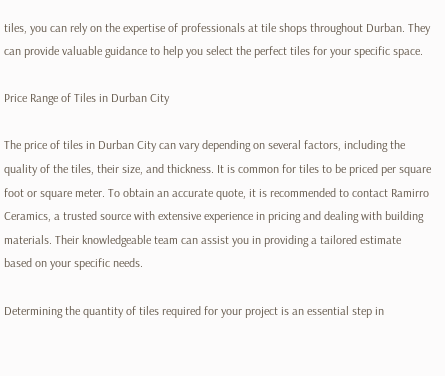tiles, you can rely on the expertise of professionals at tile shops throughout Durban. They can provide valuable guidance to help you select the perfect tiles for your specific space.

Price Range of Tiles in Durban City

The price of tiles in Durban City can vary depending on several factors, including the quality of the tiles, their size, and thickness. It is common for tiles to be priced per square foot or square meter. To obtain an accurate quote, it is recommended to contact Ramirro Ceramics, a trusted source with extensive experience in pricing and dealing with building materials. Their knowledgeable team can assist you in providing a tailored estimate based on your specific needs.

Determining the quantity of tiles required for your project is an essential step in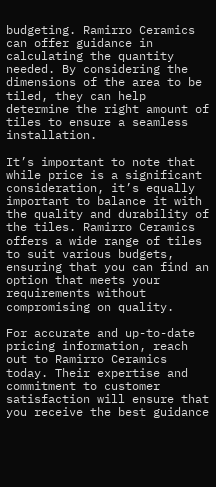budgeting. Ramirro Ceramics can offer guidance in calculating the quantity needed. By considering the dimensions of the area to be tiled, they can help determine the right amount of tiles to ensure a seamless installation.

It’s important to note that while price is a significant consideration, it’s equally important to balance it with the quality and durability of the tiles. Ramirro Ceramics offers a wide range of tiles to suit various budgets, ensuring that you can find an option that meets your requirements without compromising on quality.

For accurate and up-to-date pricing information, reach out to Ramirro Ceramics today. Their expertise and commitment to customer satisfaction will ensure that you receive the best guidance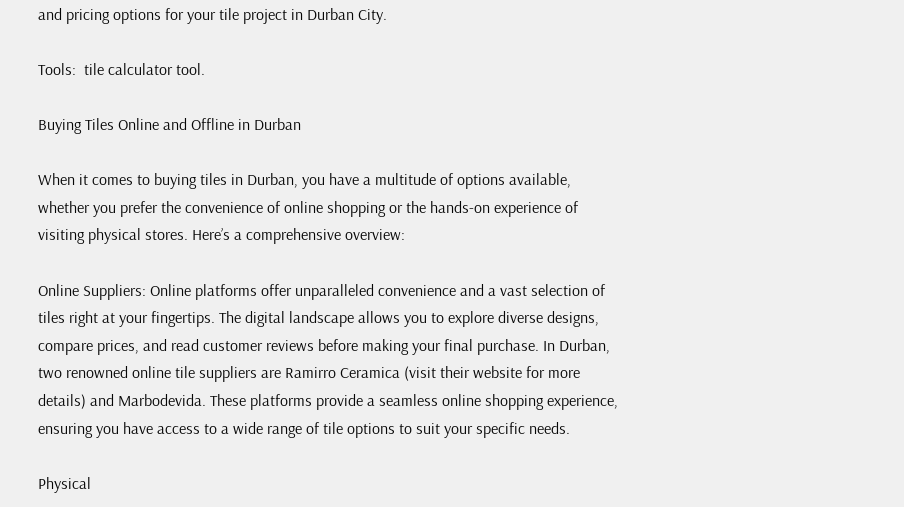and pricing options for your tile project in Durban City.

Tools:  tile calculator tool.

Buying Tiles Online and Offline in Durban

When it comes to buying tiles in Durban, you have a multitude of options available, whether you prefer the convenience of online shopping or the hands-on experience of visiting physical stores. Here’s a comprehensive overview:

Online Suppliers: Online platforms offer unparalleled convenience and a vast selection of tiles right at your fingertips. The digital landscape allows you to explore diverse designs, compare prices, and read customer reviews before making your final purchase. In Durban, two renowned online tile suppliers are Ramirro Ceramica (visit their website for more details) and Marbodevida. These platforms provide a seamless online shopping experience, ensuring you have access to a wide range of tile options to suit your specific needs.

Physical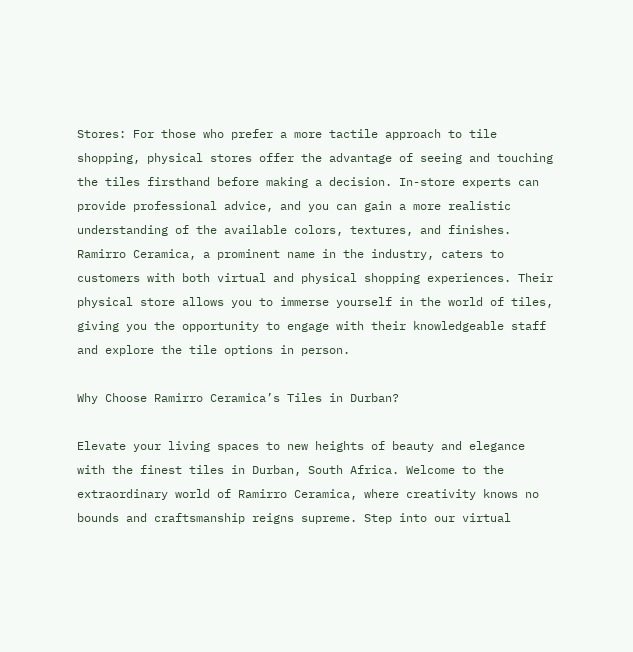Stores: For those who prefer a more tactile approach to tile shopping, physical stores offer the advantage of seeing and touching the tiles firsthand before making a decision. In-store experts can provide professional advice, and you can gain a more realistic understanding of the available colors, textures, and finishes. Ramirro Ceramica, a prominent name in the industry, caters to customers with both virtual and physical shopping experiences. Their physical store allows you to immerse yourself in the world of tiles, giving you the opportunity to engage with their knowledgeable staff and explore the tile options in person.

Why Choose Ramirro Ceramica’s Tiles in Durban?

Elevate your living spaces to new heights of beauty and elegance with the finest tiles in Durban, South Africa. Welcome to the extraordinary world of Ramirro Ceramica, where creativity knows no bounds and craftsmanship reigns supreme. Step into our virtual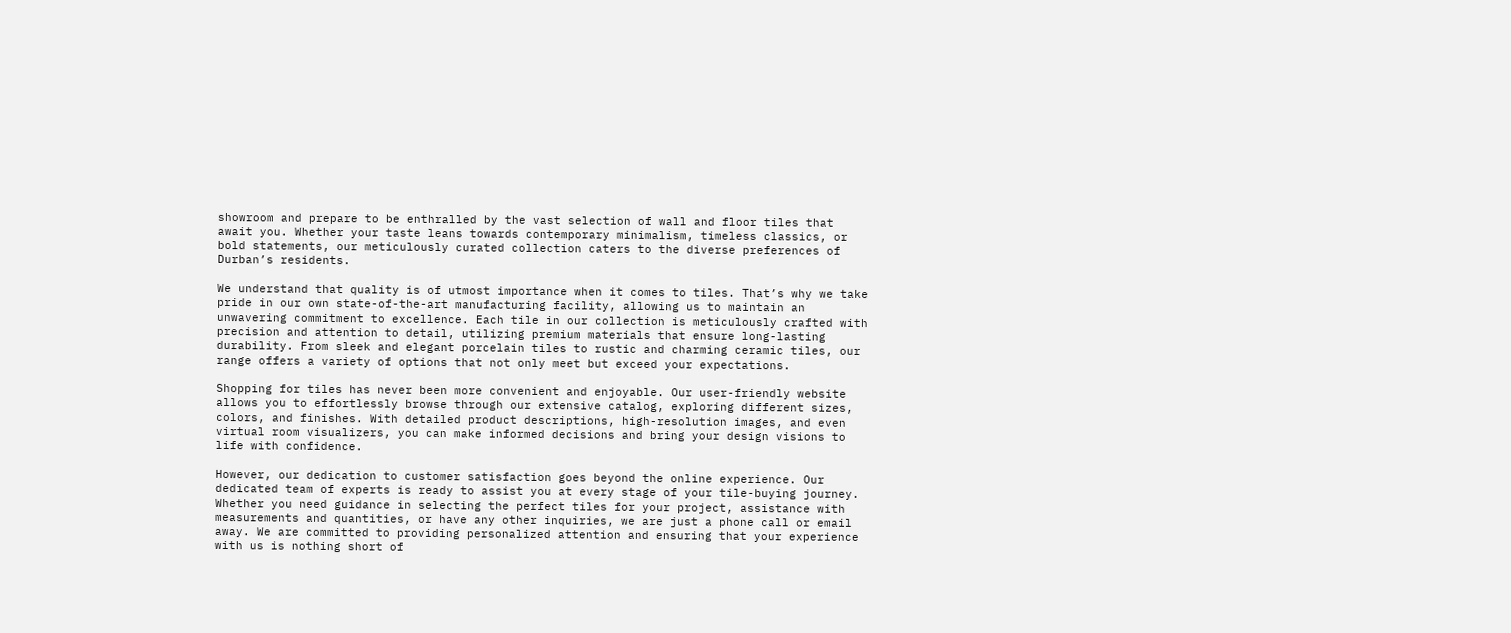showroom and prepare to be enthralled by the vast selection of wall and floor tiles that await you. Whether your taste leans towards contemporary minimalism, timeless classics, or bold statements, our meticulously curated collection caters to the diverse preferences of Durban’s residents.

We understand that quality is of utmost importance when it comes to tiles. That’s why we take pride in our own state-of-the-art manufacturing facility, allowing us to maintain an unwavering commitment to excellence. Each tile in our collection is meticulously crafted with precision and attention to detail, utilizing premium materials that ensure long-lasting durability. From sleek and elegant porcelain tiles to rustic and charming ceramic tiles, our range offers a variety of options that not only meet but exceed your expectations.

Shopping for tiles has never been more convenient and enjoyable. Our user-friendly website allows you to effortlessly browse through our extensive catalog, exploring different sizes, colors, and finishes. With detailed product descriptions, high-resolution images, and even virtual room visualizers, you can make informed decisions and bring your design visions to life with confidence.

However, our dedication to customer satisfaction goes beyond the online experience. Our dedicated team of experts is ready to assist you at every stage of your tile-buying journey. Whether you need guidance in selecting the perfect tiles for your project, assistance with measurements and quantities, or have any other inquiries, we are just a phone call or email away. We are committed to providing personalized attention and ensuring that your experience with us is nothing short of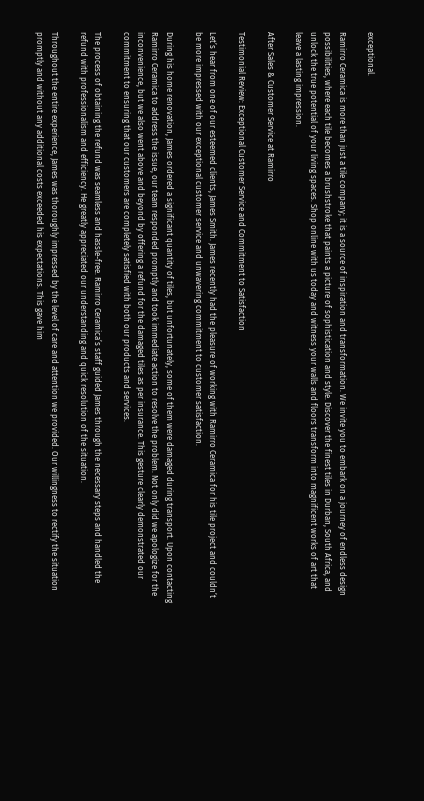exceptional.

Ramirro Ceramica is more than just a tile company; it is a source of inspiration and transformation. We invite you to embark on a journey of endless design possibilities, where each tile becomes a brushstroke that paints a picture of sophistication and style. Discover the finest tiles in Durban, South Africa, and unlock the true potential of your living spaces. Shop online with us today and witness your walls and floors transform into magnificent works of art that leave a lasting impression.

After Sales & Customer Service at Ramirro

Testimonial Review: Exceptional Customer Service and Commitment to Satisfaction

Let’s hear from one of our esteemed clients, James Smith. James recently had the pleasure of working with Ramirro Ceramica for his tile project and couldn’t be more impressed with our exceptional customer service and unwavering commitment to customer satisfaction.

During his home renovation, James ordered a significant quantity of tiles, but unfortunately, some of them were damaged during transport. Upon contacting Ramirro Ceramica to address the issue, our team responded promptly and took immediate action to resolve the problem. Not only did we apologize for the inconvenience, but we also went above and beyond by offering a refund for the damaged tiles as per insurance. This gesture clearly demonstrated our commitment to ensuring that our customers are completely satisfied with both our products and services.

The process of obtaining the refund was seamless and hassle-free. Ramirro Ceramica’s staff guided James through the necessary steps and handled the refund with professionalism and efficiency. He greatly appreciated our understanding and quick resolution of the situation.

Throughout the entire experience, James was thoroughly impressed by the level of care and attention we provided. Our willingness to rectify the situation promptly and without any additional costs exceeded his expectations. This gave him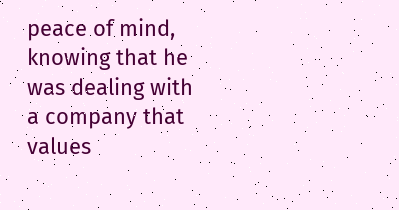peace of mind, knowing that he was dealing with a company that values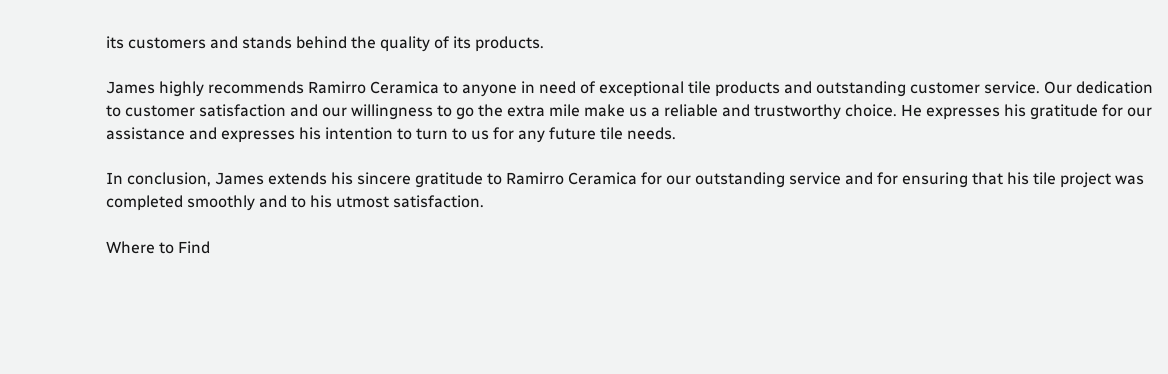its customers and stands behind the quality of its products.

James highly recommends Ramirro Ceramica to anyone in need of exceptional tile products and outstanding customer service. Our dedication to customer satisfaction and our willingness to go the extra mile make us a reliable and trustworthy choice. He expresses his gratitude for our assistance and expresses his intention to turn to us for any future tile needs.

In conclusion, James extends his sincere gratitude to Ramirro Ceramica for our outstanding service and for ensuring that his tile project was completed smoothly and to his utmost satisfaction.

Where to Find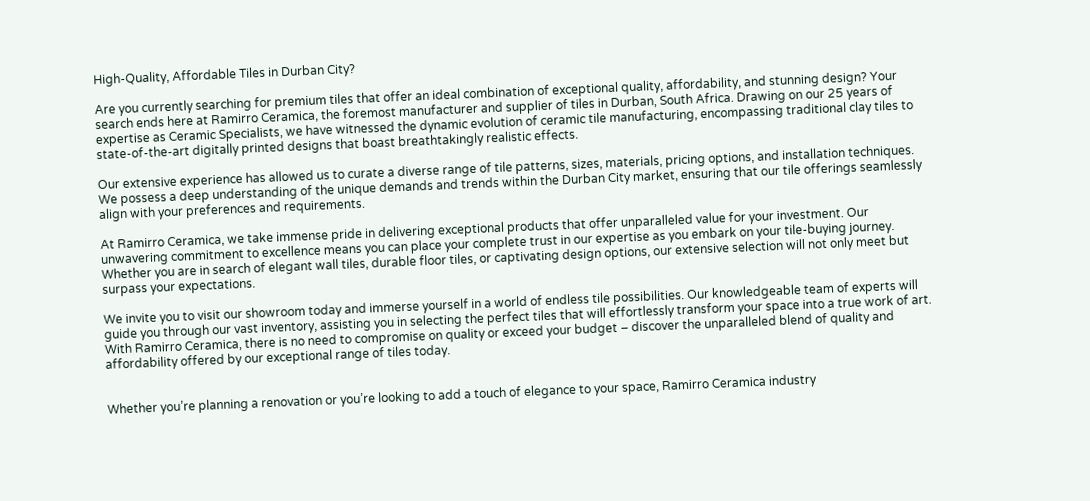High-Quality, Affordable Tiles in Durban City?

Are you currently searching for premium tiles that offer an ideal combination of exceptional quality, affordability, and stunning design? Your search ends here at Ramirro Ceramica, the foremost manufacturer and supplier of tiles in Durban, South Africa. Drawing on our 25 years of expertise as Ceramic Specialists, we have witnessed the dynamic evolution of ceramic tile manufacturing, encompassing traditional clay tiles to state-of-the-art digitally printed designs that boast breathtakingly realistic effects.

Our extensive experience has allowed us to curate a diverse range of tile patterns, sizes, materials, pricing options, and installation techniques. We possess a deep understanding of the unique demands and trends within the Durban City market, ensuring that our tile offerings seamlessly align with your preferences and requirements.

At Ramirro Ceramica, we take immense pride in delivering exceptional products that offer unparalleled value for your investment. Our unwavering commitment to excellence means you can place your complete trust in our expertise as you embark on your tile-buying journey. Whether you are in search of elegant wall tiles, durable floor tiles, or captivating design options, our extensive selection will not only meet but surpass your expectations.

We invite you to visit our showroom today and immerse yourself in a world of endless tile possibilities. Our knowledgeable team of experts will guide you through our vast inventory, assisting you in selecting the perfect tiles that will effortlessly transform your space into a true work of art. With Ramirro Ceramica, there is no need to compromise on quality or exceed your budget – discover the unparalleled blend of quality and affordability offered by our exceptional range of tiles today.


Whether you’re planning a renovation or you’re looking to add a touch of elegance to your space, Ramirro Ceramica industry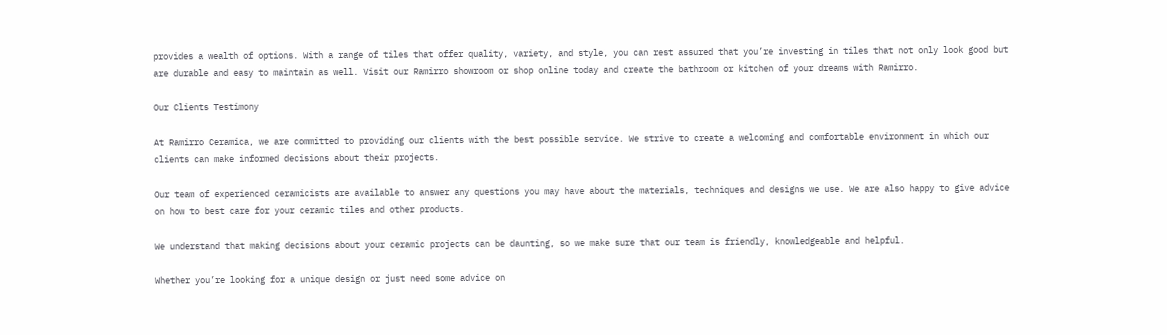provides a wealth of options. With a range of tiles that offer quality, variety, and style, you can rest assured that you’re investing in tiles that not only look good but are durable and easy to maintain as well. Visit our Ramirro showroom or shop online today and create the bathroom or kitchen of your dreams with Ramirro.

Our Clients Testimony

At Ramirro Ceramica, we are committed to providing our clients with the best possible service. We strive to create a welcoming and comfortable environment in which our clients can make informed decisions about their projects.

Our team of experienced ceramicists are available to answer any questions you may have about the materials, techniques and designs we use. We are also happy to give advice on how to best care for your ceramic tiles and other products.

We understand that making decisions about your ceramic projects can be daunting, so we make sure that our team is friendly, knowledgeable and helpful.

Whether you’re looking for a unique design or just need some advice on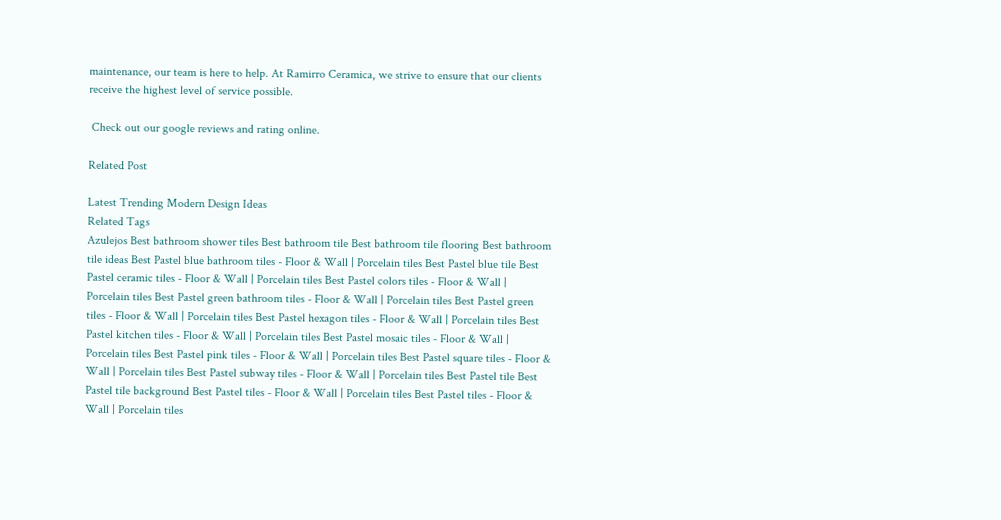maintenance, our team is here to help. At Ramirro Ceramica, we strive to ensure that our clients receive the highest level of service possible.

 Check out our google reviews and rating online.

Related Post

Latest Trending Modern Design Ideas
Related Tags
Azulejos Best bathroom shower tiles Best bathroom tile Best bathroom tile flooring Best bathroom tile ideas Best Pastel blue bathroom tiles - Floor & Wall | Porcelain tiles Best Pastel blue tile Best Pastel ceramic tiles - Floor & Wall | Porcelain tiles Best Pastel colors tiles - Floor & Wall | Porcelain tiles Best Pastel green bathroom tiles - Floor & Wall | Porcelain tiles Best Pastel green tiles - Floor & Wall | Porcelain tiles Best Pastel hexagon tiles - Floor & Wall | Porcelain tiles Best Pastel kitchen tiles - Floor & Wall | Porcelain tiles Best Pastel mosaic tiles - Floor & Wall | Porcelain tiles Best Pastel pink tiles - Floor & Wall | Porcelain tiles Best Pastel square tiles - Floor & Wall | Porcelain tiles Best Pastel subway tiles - Floor & Wall | Porcelain tiles Best Pastel tile Best Pastel tile background Best Pastel tiles - Floor & Wall | Porcelain tiles Best Pastel tiles - Floor & Wall | Porcelain tiles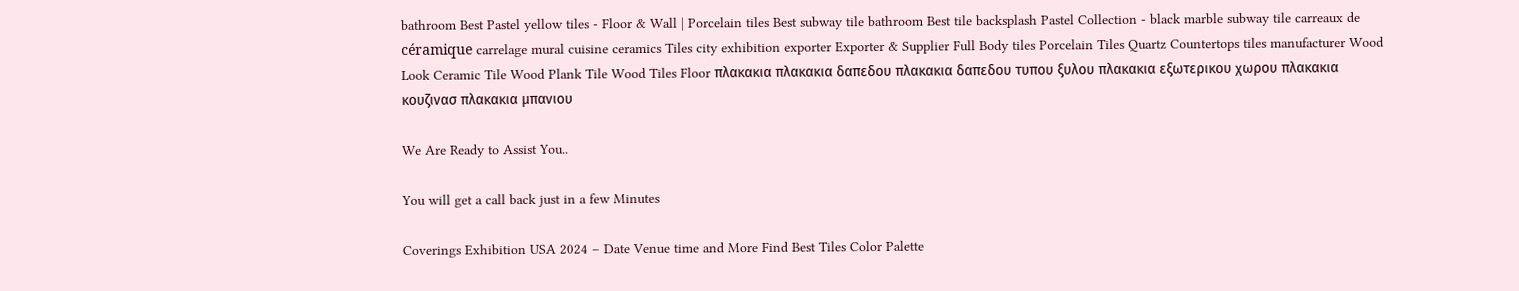bathroom Best Pastel yellow tiles - Floor & Wall | Porcelain tiles Best subway tile bathroom Best tile backsplash Pastel Collection - black marble subway tile carreaux de céramique carrelage mural cuisine ceramics Tiles city exhibition exporter Exporter & Supplier Full Body tiles Porcelain Tiles Quartz Countertops tiles manufacturer Wood Look Ceramic Tile Wood Plank Tile Wood Tiles Floor πλακακια πλακακια δαπεδου πλακακια δαπεδου τυπου ξυλου πλακακια εξωτερικου χωρου πλακακια κουζινασ πλακακια μπανιου

We Are Ready to Assist You..

You will get a call back just in a few Minutes

Coverings Exhibition USA 2024 – Date Venue time and More Find Best Tiles Color Palette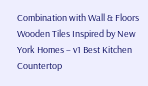Combination with Wall & Floors Wooden Tiles Inspired by New York Homes – v1 Best Kitchen Countertop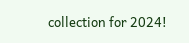collection for 2024!